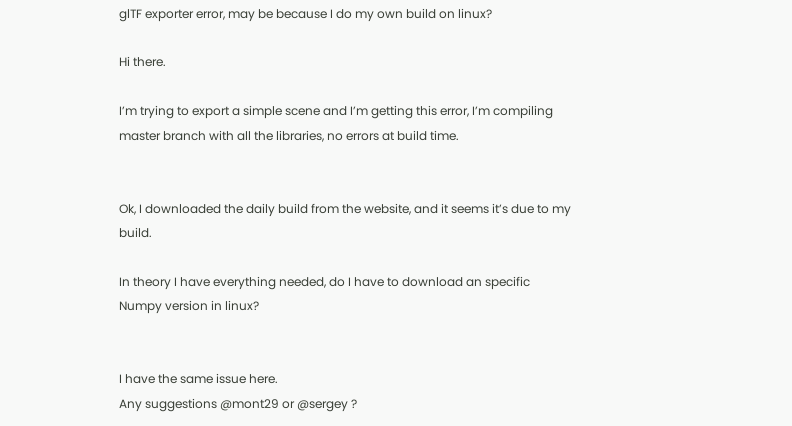glTF exporter error, may be because I do my own build on linux?

Hi there.

I’m trying to export a simple scene and I’m getting this error, I’m compiling master branch with all the libraries, no errors at build time.


Ok, I downloaded the daily build from the website, and it seems it’s due to my build.

In theory I have everything needed, do I have to download an specific Numpy version in linux?


I have the same issue here.
Any suggestions @mont29 or @sergey ?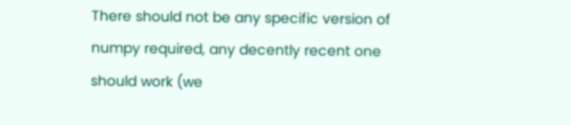There should not be any specific version of numpy required, any decently recent one should work (we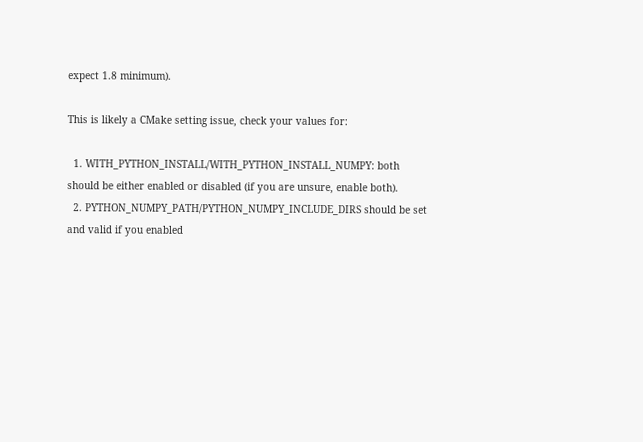expect 1.8 minimum).

This is likely a CMake setting issue, check your values for:

  1. WITH_PYTHON_INSTALL/WITH_PYTHON_INSTALL_NUMPY: both should be either enabled or disabled (if you are unsure, enable both).
  2. PYTHON_NUMPY_PATH/PYTHON_NUMPY_INCLUDE_DIRS should be set and valid if you enabled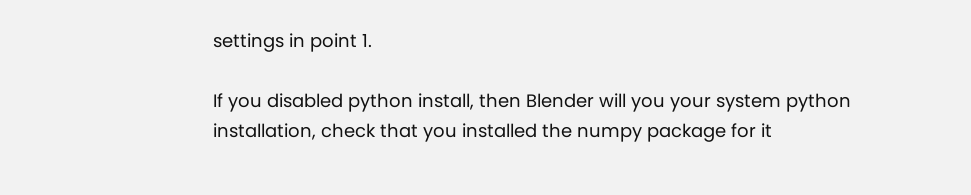settings in point 1.

If you disabled python install, then Blender will you your system python installation, check that you installed the numpy package for it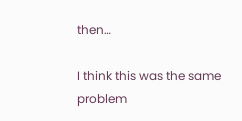then…

I think this was the same problem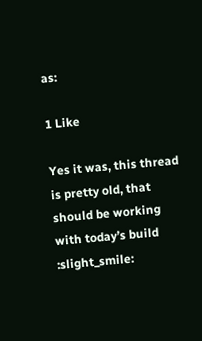as:

1 Like

Yes it was, this thread is pretty old, that should be working with today’s build :slight_smile: